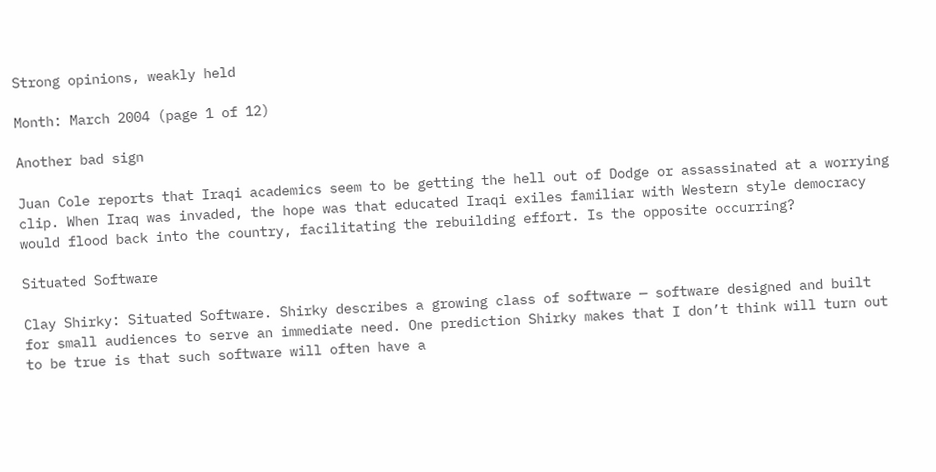Strong opinions, weakly held

Month: March 2004 (page 1 of 12)

Another bad sign

Juan Cole reports that Iraqi academics seem to be getting the hell out of Dodge or assassinated at a worrying clip. When Iraq was invaded, the hope was that educated Iraqi exiles familiar with Western style democracy would flood back into the country, facilitating the rebuilding effort. Is the opposite occurring?

Situated Software

Clay Shirky: Situated Software. Shirky describes a growing class of software — software designed and built for small audiences to serve an immediate need. One prediction Shirky makes that I don’t think will turn out to be true is that such software will often have a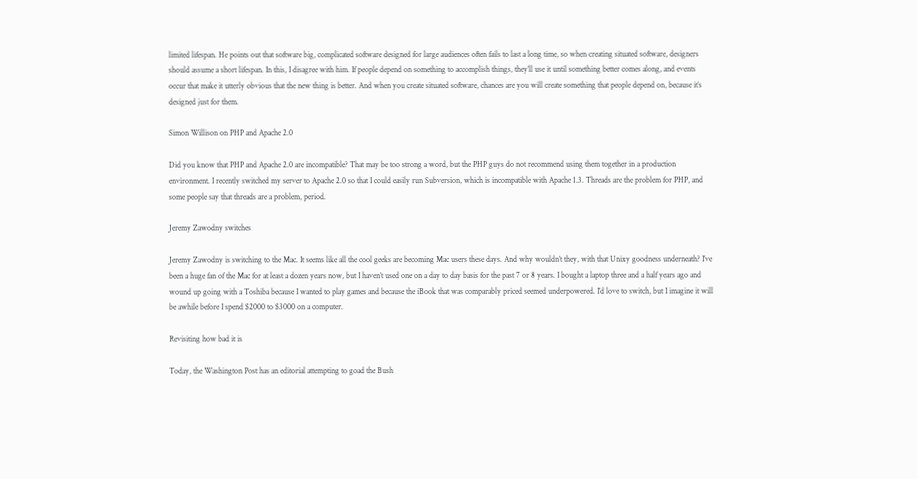limited lifespan. He points out that software big, complicated software designed for large audiences often fails to last a long time, so when creating situated software, designers should assume a short lifespan. In this, I disagree with him. If people depend on something to accomplish things, they’ll use it until something better comes along, and events occur that make it utterly obvious that the new thing is better. And when you create situated software, chances are you will create something that people depend on, because it’s designed just for them.

Simon Willison on PHP and Apache 2.0

Did you know that PHP and Apache 2.0 are incompatible? That may be too strong a word, but the PHP guys do not recommend using them together in a production environment. I recently switched my server to Apache 2.0 so that I could easily run Subversion, which is incompatible with Apache 1.3. Threads are the problem for PHP, and some people say that threads are a problem, period.

Jeremy Zawodny switches

Jeremy Zawodny is switching to the Mac. It seems like all the cool geeks are becoming Mac users these days. And why wouldn’t they, with that Unixy goodness underneath? I’ve been a huge fan of the Mac for at least a dozen years now, but I haven’t used one on a day to day basis for the past 7 or 8 years. I bought a laptop three and a half years ago and wound up going with a Toshiba because I wanted to play games and because the iBook that was comparably priced seemed underpowered. I’d love to switch, but I imagine it will be awhile before I spend $2000 to $3000 on a computer.

Revisiting how bad it is

Today, the Washington Post has an editorial attempting to goad the Bush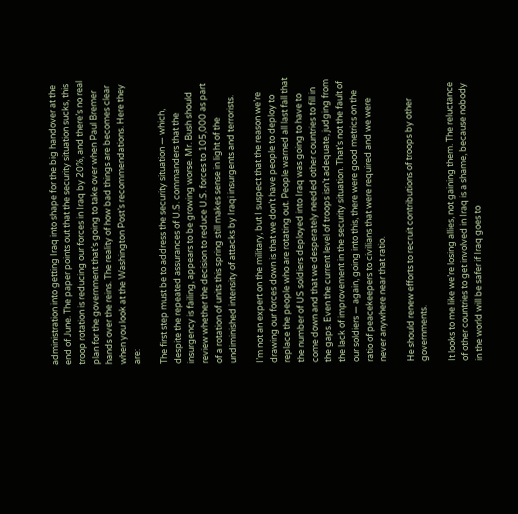administration into getting Iraq into shape for the big handover at the end of June. The paper points out that the security situation sucks, this troop rotation is reducing our forces in Iraq by 20%, and there’s no real plan for the government that’s going to take over when Paul Bremer hands over the reins. The reality of how bad things are becomes clear when you look at the Washington Post’s recommendations. Here they are:

The first step must be to address the security situation — which, despite the repeated assurances of U.S. commanders that the insurgency is failing, appears to be growing worse. Mr. Bush should review whether the decision to reduce U.S. forces to 105,000 as part of a rotation of units this spring still makes sense in light of the undiminished intensity of attacks by Iraqi insurgents and terrorists.

I’m not an expert on the military, but I suspect that the reason we’re drawing our forces down is that we don’t have people to deploy to replace the people who are rotating out. People warned all last fall that the number of US soldiers deployed into Iraq was going to have to come down and that we desperately needed other countries to fill in the gaps. Even the current level of troops isn’t adequate, judging from the lack of improvement in the security situation. That’s not the fault of our soldiers — again, going into this, there were good metrics on the ratio of peacekeepers to civilians that were required and we were never anywhere near that ratio.

He should renew efforts to recruit contributions of troops by other governments.

It looks to me like we’re losing allies, not gaining them. The reluctance of other countries to get involved in Iraq is a shame, because nobody in the world will be safer if Iraq goes to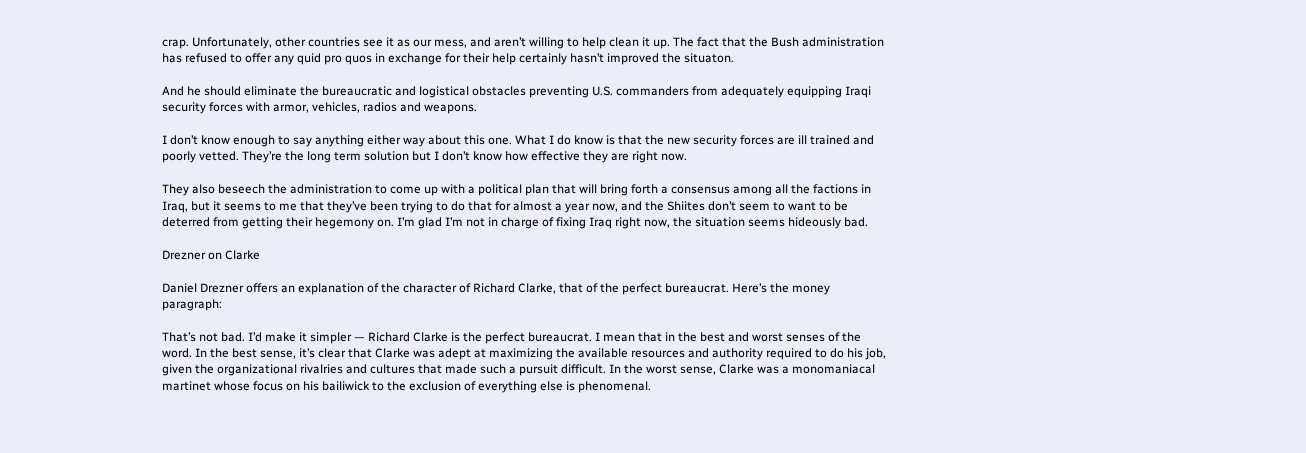crap. Unfortunately, other countries see it as our mess, and aren’t willing to help clean it up. The fact that the Bush administration has refused to offer any quid pro quos in exchange for their help certainly hasn’t improved the situaton.

And he should eliminate the bureaucratic and logistical obstacles preventing U.S. commanders from adequately equipping Iraqi security forces with armor, vehicles, radios and weapons.

I don’t know enough to say anything either way about this one. What I do know is that the new security forces are ill trained and poorly vetted. They’re the long term solution but I don’t know how effective they are right now.

They also beseech the administration to come up with a political plan that will bring forth a consensus among all the factions in Iraq, but it seems to me that they’ve been trying to do that for almost a year now, and the Shiites don’t seem to want to be deterred from getting their hegemony on. I’m glad I’m not in charge of fixing Iraq right now, the situation seems hideously bad.

Drezner on Clarke

Daniel Drezner offers an explanation of the character of Richard Clarke, that of the perfect bureaucrat. Here’s the money paragraph:

That’s not bad. I’d make it simpler — Richard Clarke is the perfect bureaucrat. I mean that in the best and worst senses of the word. In the best sense, it’s clear that Clarke was adept at maximizing the available resources and authority required to do his job, given the organizational rivalries and cultures that made such a pursuit difficult. In the worst sense, Clarke was a monomaniacal martinet whose focus on his bailiwick to the exclusion of everything else is phenomenal.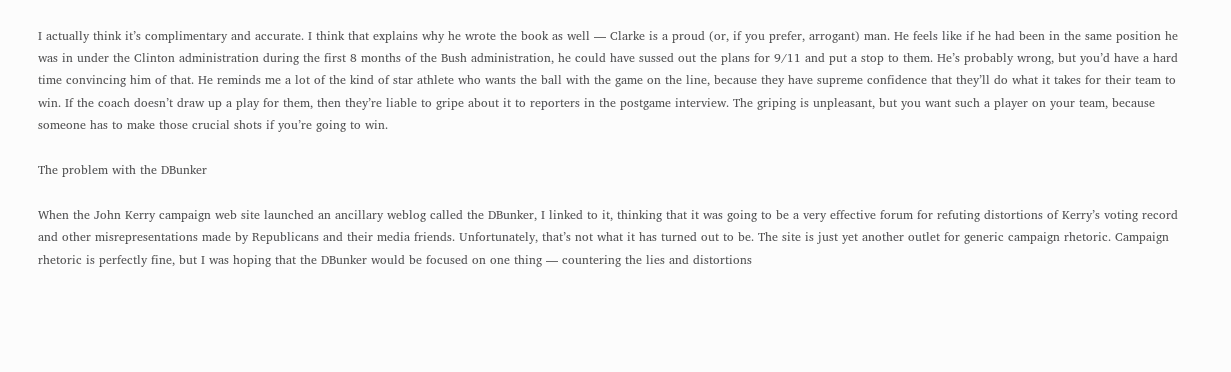I actually think it’s complimentary and accurate. I think that explains why he wrote the book as well — Clarke is a proud (or, if you prefer, arrogant) man. He feels like if he had been in the same position he was in under the Clinton administration during the first 8 months of the Bush administration, he could have sussed out the plans for 9/11 and put a stop to them. He’s probably wrong, but you’d have a hard time convincing him of that. He reminds me a lot of the kind of star athlete who wants the ball with the game on the line, because they have supreme confidence that they’ll do what it takes for their team to win. If the coach doesn’t draw up a play for them, then they’re liable to gripe about it to reporters in the postgame interview. The griping is unpleasant, but you want such a player on your team, because someone has to make those crucial shots if you’re going to win.

The problem with the DBunker

When the John Kerry campaign web site launched an ancillary weblog called the DBunker, I linked to it, thinking that it was going to be a very effective forum for refuting distortions of Kerry’s voting record and other misrepresentations made by Republicans and their media friends. Unfortunately, that’s not what it has turned out to be. The site is just yet another outlet for generic campaign rhetoric. Campaign rhetoric is perfectly fine, but I was hoping that the DBunker would be focused on one thing — countering the lies and distortions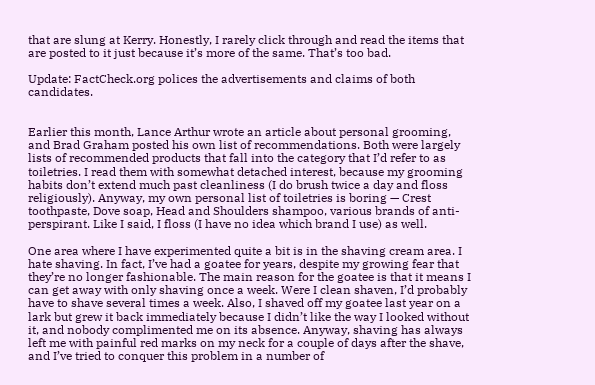that are slung at Kerry. Honestly, I rarely click through and read the items that are posted to it just because it’s more of the same. That’s too bad.

Update: FactCheck.org polices the advertisements and claims of both candidates.


Earlier this month, Lance Arthur wrote an article about personal grooming, and Brad Graham posted his own list of recommendations. Both were largely lists of recommended products that fall into the category that I’d refer to as toiletries. I read them with somewhat detached interest, because my grooming habits don’t extend much past cleanliness (I do brush twice a day and floss religiously). Anyway, my own personal list of toiletries is boring — Crest toothpaste, Dove soap, Head and Shoulders shampoo, various brands of anti-perspirant. Like I said, I floss (I have no idea which brand I use) as well.

One area where I have experimented quite a bit is in the shaving cream area. I hate shaving. In fact, I’ve had a goatee for years, despite my growing fear that they’re no longer fashionable. The main reason for the goatee is that it means I can get away with only shaving once a week. Were I clean shaven, I’d probably have to shave several times a week. Also, I shaved off my goatee last year on a lark but grew it back immediately because I didn’t like the way I looked without it, and nobody complimented me on its absence. Anyway, shaving has always left me with painful red marks on my neck for a couple of days after the shave, and I’ve tried to conquer this problem in a number of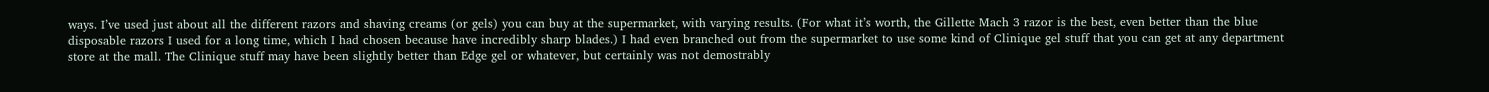ways. I’ve used just about all the different razors and shaving creams (or gels) you can buy at the supermarket, with varying results. (For what it’s worth, the Gillette Mach 3 razor is the best, even better than the blue disposable razors I used for a long time, which I had chosen because have incredibly sharp blades.) I had even branched out from the supermarket to use some kind of Clinique gel stuff that you can get at any department store at the mall. The Clinique stuff may have been slightly better than Edge gel or whatever, but certainly was not demostrably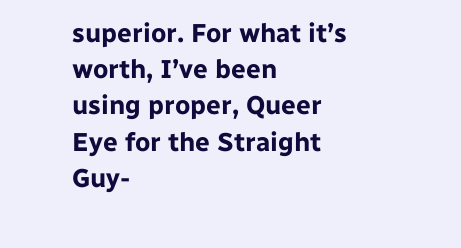superior. For what it’s worth, I’ve been using proper, Queer Eye for the Straight Guy-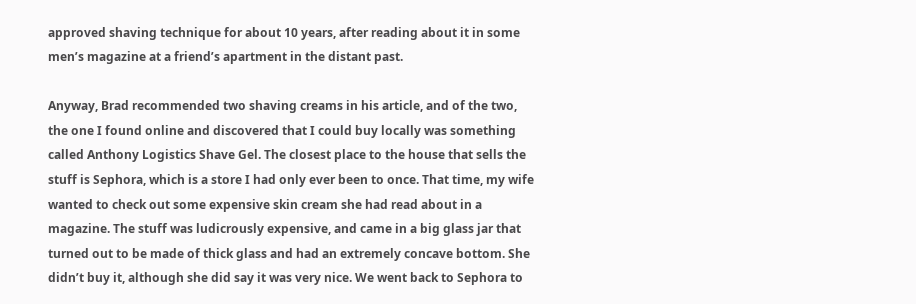approved shaving technique for about 10 years, after reading about it in some men’s magazine at a friend’s apartment in the distant past.

Anyway, Brad recommended two shaving creams in his article, and of the two, the one I found online and discovered that I could buy locally was something called Anthony Logistics Shave Gel. The closest place to the house that sells the stuff is Sephora, which is a store I had only ever been to once. That time, my wife wanted to check out some expensive skin cream she had read about in a magazine. The stuff was ludicrously expensive, and came in a big glass jar that turned out to be made of thick glass and had an extremely concave bottom. She didn’t buy it, although she did say it was very nice. We went back to Sephora to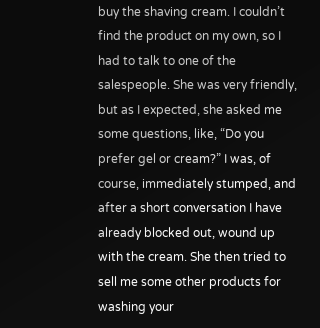buy the shaving cream. I couldn’t find the product on my own, so I had to talk to one of the salespeople. She was very friendly, but as I expected, she asked me some questions, like, “Do you prefer gel or cream?” I was, of course, immediately stumped, and after a short conversation I have already blocked out, wound up with the cream. She then tried to sell me some other products for washing your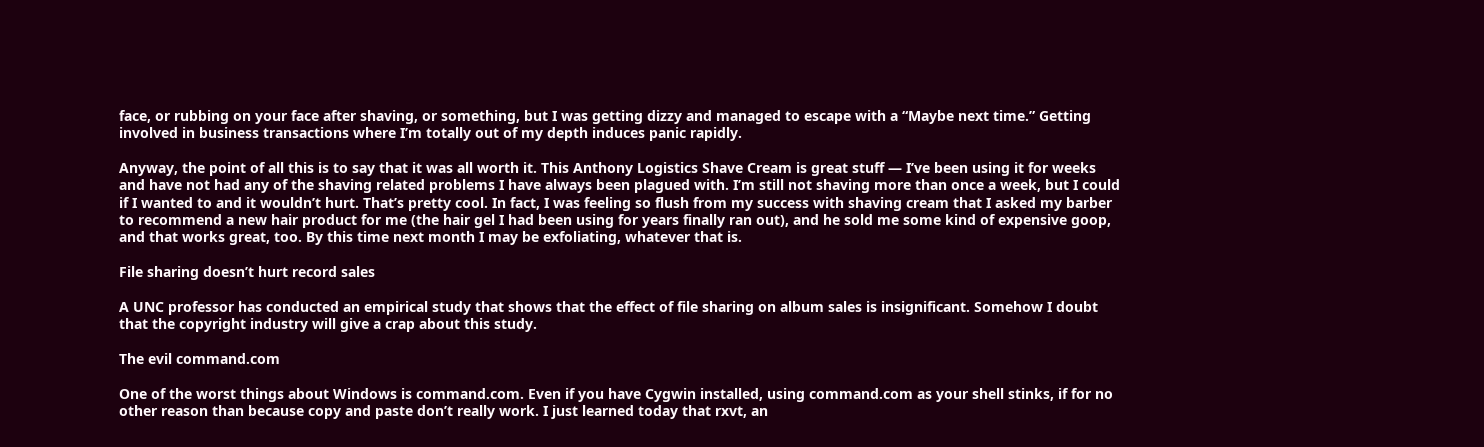face, or rubbing on your face after shaving, or something, but I was getting dizzy and managed to escape with a “Maybe next time.” Getting involved in business transactions where I’m totally out of my depth induces panic rapidly.

Anyway, the point of all this is to say that it was all worth it. This Anthony Logistics Shave Cream is great stuff — I’ve been using it for weeks and have not had any of the shaving related problems I have always been plagued with. I’m still not shaving more than once a week, but I could if I wanted to and it wouldn’t hurt. That’s pretty cool. In fact, I was feeling so flush from my success with shaving cream that I asked my barber to recommend a new hair product for me (the hair gel I had been using for years finally ran out), and he sold me some kind of expensive goop, and that works great, too. By this time next month I may be exfoliating, whatever that is.

File sharing doesn’t hurt record sales

A UNC professor has conducted an empirical study that shows that the effect of file sharing on album sales is insignificant. Somehow I doubt that the copyright industry will give a crap about this study.

The evil command.com

One of the worst things about Windows is command.com. Even if you have Cygwin installed, using command.com as your shell stinks, if for no other reason than because copy and paste don’t really work. I just learned today that rxvt, an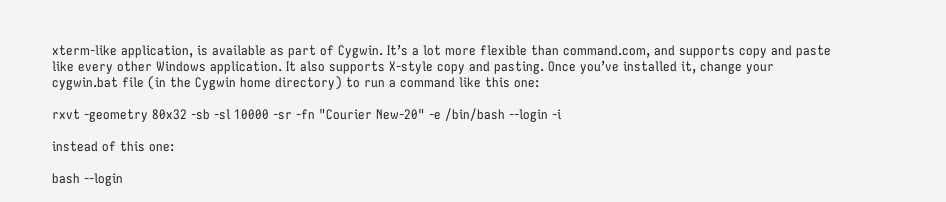xterm-like application, is available as part of Cygwin. It’s a lot more flexible than command.com, and supports copy and paste like every other Windows application. It also supports X-style copy and pasting. Once you’ve installed it, change your cygwin.bat file (in the Cygwin home directory) to run a command like this one:

rxvt -geometry 80x32 -sb -sl 10000 -sr -fn "Courier New-20" -e /bin/bash --login -i

instead of this one:

bash --login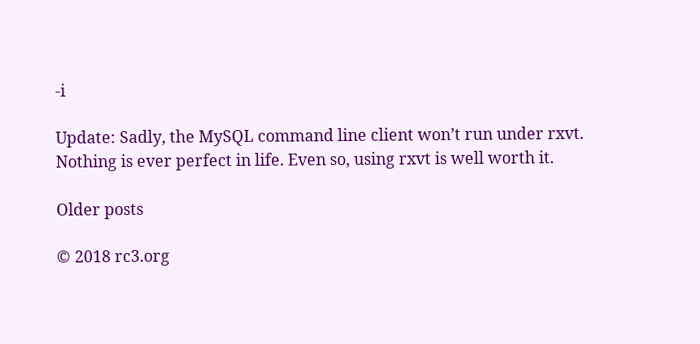-i

Update: Sadly, the MySQL command line client won’t run under rxvt. Nothing is ever perfect in life. Even so, using rxvt is well worth it.

Older posts

© 2018 rc3.org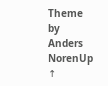Theme by Anders NorenUp ↑